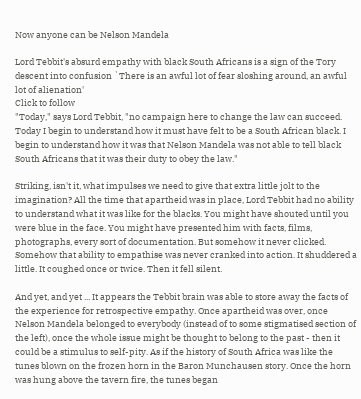Now anyone can be Nelson Mandela

Lord Tebbit's absurd empathy with black South Africans is a sign of the Tory descent into confusion `There is an awful lot of fear sloshing around, an awful lot of alienation'
Click to follow
"Today," says Lord Tebbit, "no campaign here to change the law can succeed. Today I begin to understand how it must have felt to be a South African black. I begin to understand how it was that Nelson Mandela was not able to tell black South Africans that it was their duty to obey the law."

Striking, isn't it, what impulses we need to give that extra little jolt to the imagination? All the time that apartheid was in place, Lord Tebbit had no ability to understand what it was like for the blacks. You might have shouted until you were blue in the face. You might have presented him with facts, films, photographs, every sort of documentation. But somehow it never clicked. Somehow that ability to empathise was never cranked into action. It shuddered a little. It coughed once or twice. Then it fell silent.

And yet, and yet ... It appears the Tebbit brain was able to store away the facts of the experience for retrospective empathy. Once apartheid was over, once Nelson Mandela belonged to everybody (instead of to some stigmatised section of the left), once the whole issue might be thought to belong to the past - then it could be a stimulus to self-pity. As if the history of South Africa was like the tunes blown on the frozen horn in the Baron Munchausen story. Once the horn was hung above the tavern fire, the tunes began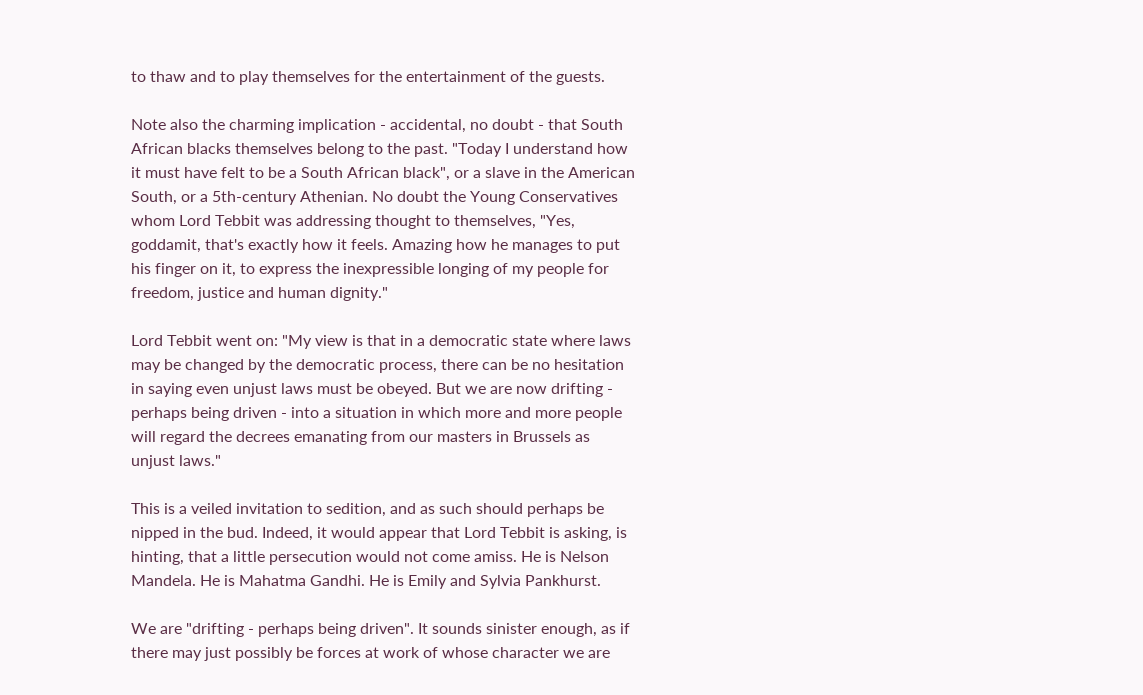to thaw and to play themselves for the entertainment of the guests.

Note also the charming implication - accidental, no doubt - that South African blacks themselves belong to the past. "Today I understand how it must have felt to be a South African black", or a slave in the American South, or a 5th-century Athenian. No doubt the Young Conservatives whom Lord Tebbit was addressing thought to themselves, "Yes, goddamit, that's exactly how it feels. Amazing how he manages to put his finger on it, to express the inexpressible longing of my people for freedom, justice and human dignity."

Lord Tebbit went on: "My view is that in a democratic state where laws may be changed by the democratic process, there can be no hesitation in saying even unjust laws must be obeyed. But we are now drifting - perhaps being driven - into a situation in which more and more people will regard the decrees emanating from our masters in Brussels as unjust laws."

This is a veiled invitation to sedition, and as such should perhaps be nipped in the bud. Indeed, it would appear that Lord Tebbit is asking, is hinting, that a little persecution would not come amiss. He is Nelson Mandela. He is Mahatma Gandhi. He is Emily and Sylvia Pankhurst.

We are "drifting - perhaps being driven". It sounds sinister enough, as if there may just possibly be forces at work of whose character we are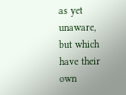as yet unaware, but which have their own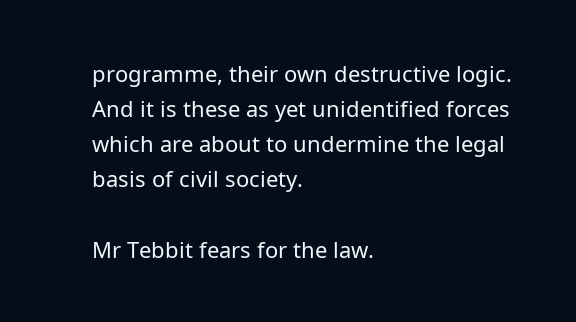programme, their own destructive logic. And it is these as yet unidentified forces which are about to undermine the legal basis of civil society.

Mr Tebbit fears for the law.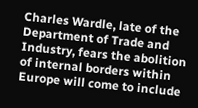Charles Wardle, late of the Department of Trade and Industry, fears the abolition of internal borders within Europe will come to include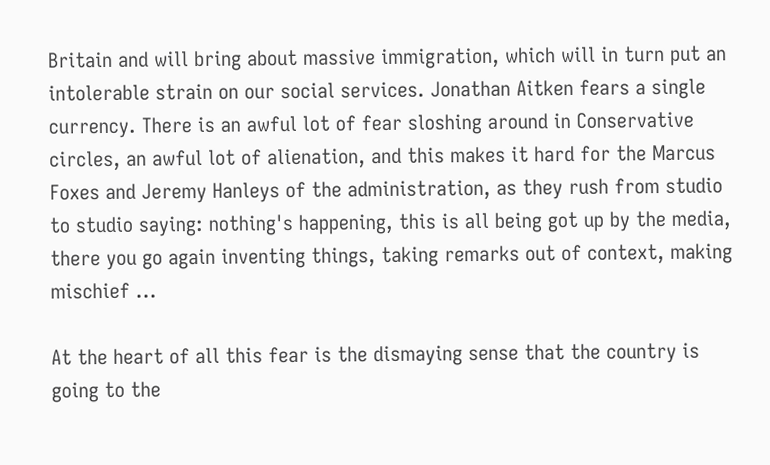Britain and will bring about massive immigration, which will in turn put an intolerable strain on our social services. Jonathan Aitken fears a single currency. There is an awful lot of fear sloshing around in Conservative circles, an awful lot of alienation, and this makes it hard for the Marcus Foxes and Jeremy Hanleys of the administration, as they rush from studio to studio saying: nothing's happening, this is all being got up by the media, there you go again inventing things, taking remarks out of context, making mischief ...

At the heart of all this fear is the dismaying sense that the country is going to the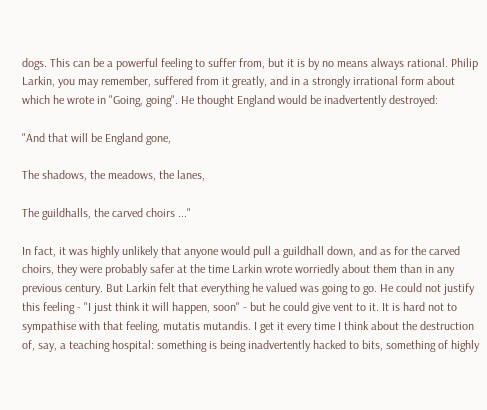dogs. This can be a powerful feeling to suffer from, but it is by no means always rational. Philip Larkin, you may remember, suffered from it greatly, and in a strongly irrational form about which he wrote in "Going, going". He thought England would be inadvertently destroyed:

"And that will be England gone,

The shadows, the meadows, the lanes,

The guildhalls, the carved choirs ..."

In fact, it was highly unlikely that anyone would pull a guildhall down, and as for the carved choirs, they were probably safer at the time Larkin wrote worriedly about them than in any previous century. But Larkin felt that everything he valued was going to go. He could not justify this feeling - "I just think it will happen, soon" - but he could give vent to it. It is hard not to sympathise with that feeling, mutatis mutandis. I get it every time I think about the destruction of, say, a teaching hospital: something is being inadvertently hacked to bits, something of highly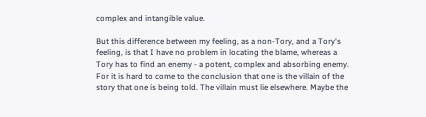complex and intangible value.

But this difference between my feeling, as a non-Tory, and a Tory's feeling, is that I have no problem in locating the blame, whereas a Tory has to find an enemy - a potent, complex and absorbing enemy. For it is hard to come to the conclusion that one is the villain of the story that one is being told. The villain must lie elsewhere. Maybe the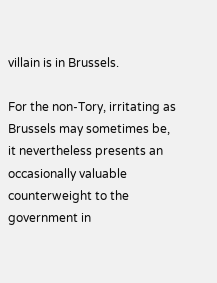villain is in Brussels.

For the non-Tory, irritating as Brussels may sometimes be, it nevertheless presents an occasionally valuable counterweight to the government in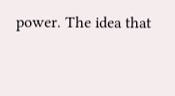power. The idea that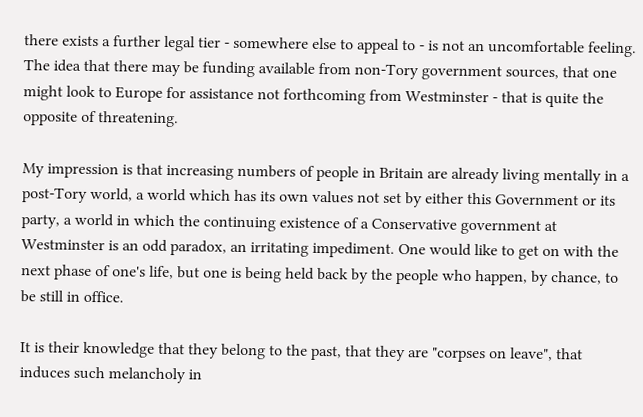there exists a further legal tier - somewhere else to appeal to - is not an uncomfortable feeling. The idea that there may be funding available from non-Tory government sources, that one might look to Europe for assistance not forthcoming from Westminster - that is quite the opposite of threatening.

My impression is that increasing numbers of people in Britain are already living mentally in a post-Tory world, a world which has its own values not set by either this Government or its party, a world in which the continuing existence of a Conservative government at Westminster is an odd paradox, an irritating impediment. One would like to get on with the next phase of one's life, but one is being held back by the people who happen, by chance, to be still in office.

It is their knowledge that they belong to the past, that they are "corpses on leave", that induces such melancholy in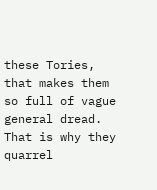these Tories, that makes them so full of vague general dread. That is why they quarrel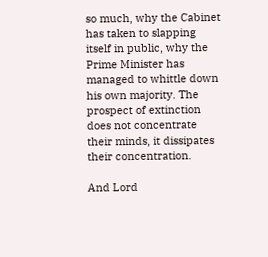so much, why the Cabinet has taken to slapping itself in public, why the Prime Minister has managed to whittle down his own majority. The prospect of extinction does not concentrate their minds, it dissipates their concentration.

And Lord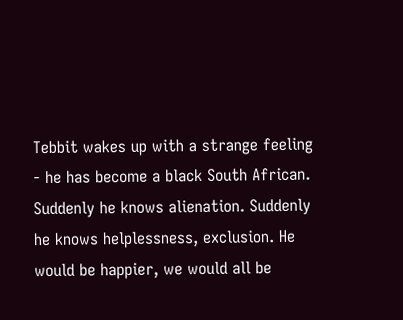Tebbit wakes up with a strange feeling - he has become a black South African. Suddenly he knows alienation. Suddenly he knows helplessness, exclusion. He would be happier, we would all be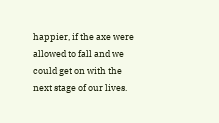happier, if the axe were allowed to fall and we could get on with the next stage of our lives.